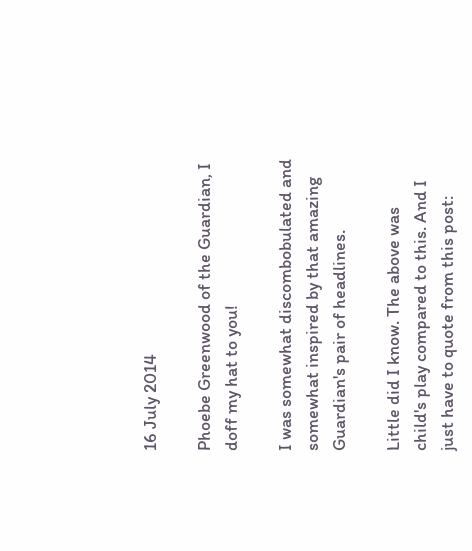16 July 2014

Phoebe Greenwood of the Guardian, I doff my hat to you!

I was somewhat discombobulated and somewhat inspired by that amazing Guardian's pair of headlines.

Little did I know. The above was child's play compared to this. And I just have to quote from this post: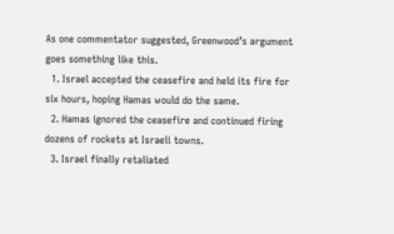As one commentator suggested, Greenwood’s argument goes something like this.
  1. Israel accepted the ceasefire and held its fire for six hours, hoping Hamas would do the same.
  2. Hamas ignored the ceasefire and continued firing dozens of rockets at Israeli towns.
  3. Israel finally retaliated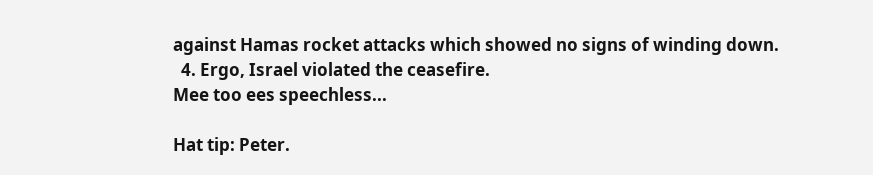against Hamas rocket attacks which showed no signs of winding down.
  4. Ergo, Israel violated the ceasefire.
Mee too ees speechless...

Hat tip: Peter.